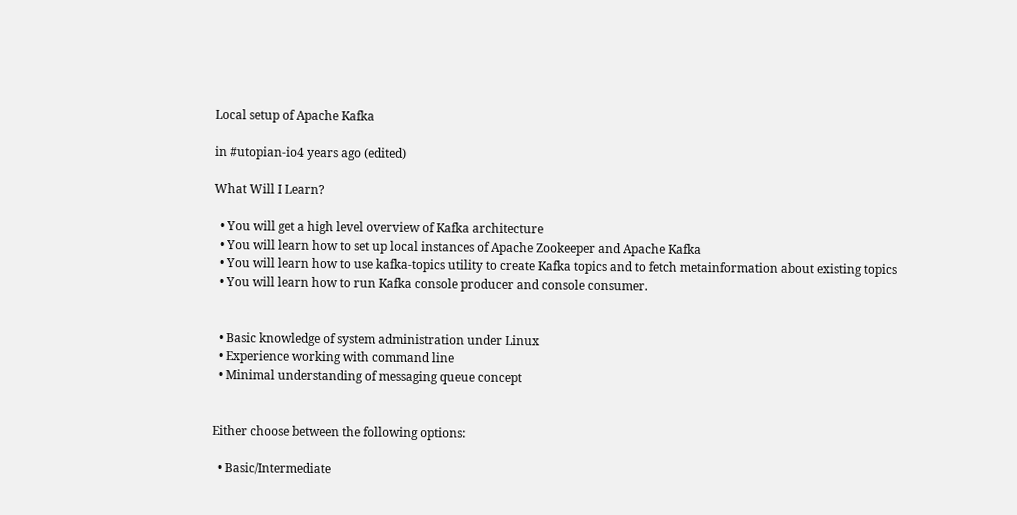Local setup of Apache Kafka

in #utopian-io4 years ago (edited)

What Will I Learn?

  • You will get a high level overview of Kafka architecture
  • You will learn how to set up local instances of Apache Zookeeper and Apache Kafka
  • You will learn how to use kafka-topics utility to create Kafka topics and to fetch metainformation about existing topics
  • You will learn how to run Kafka console producer and console consumer.


  • Basic knowledge of system administration under Linux
  • Experience working with command line
  • Minimal understanding of messaging queue concept


Either choose between the following options:

  • Basic/Intermediate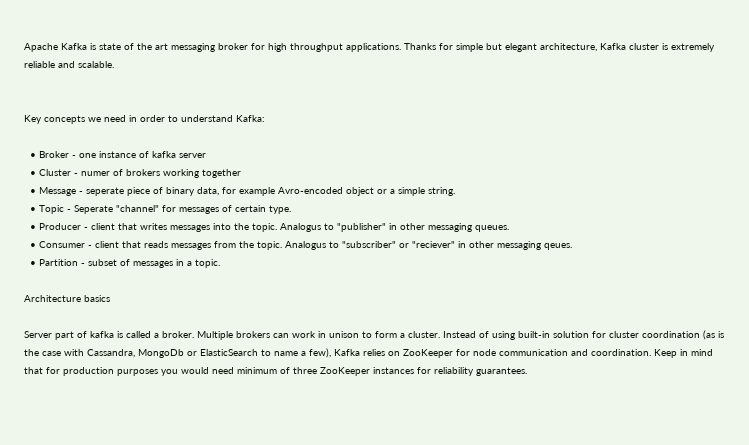Apache Kafka is state of the art messaging broker for high throughput applications. Thanks for simple but elegant architecture, Kafka cluster is extremely reliable and scalable.


Key concepts we need in order to understand Kafka:

  • Broker - one instance of kafka server
  • Cluster - numer of brokers working together
  • Message - seperate piece of binary data, for example Avro-encoded object or a simple string.
  • Topic - Seperate "channel" for messages of certain type.
  • Producer - client that writes messages into the topic. Analogus to "publisher" in other messaging queues.
  • Consumer - client that reads messages from the topic. Analogus to "subscriber" or "reciever" in other messaging qeues.
  • Partition - subset of messages in a topic.

Architecture basics

Server part of kafka is called a broker. Multiple brokers can work in unison to form a cluster. Instead of using built-in solution for cluster coordination (as is the case with Cassandra, MongoDb or ElasticSearch to name a few), Kafka relies on ZooKeeper for node communication and coordination. Keep in mind that for production purposes you would need minimum of three ZooKeeper instances for reliability guarantees.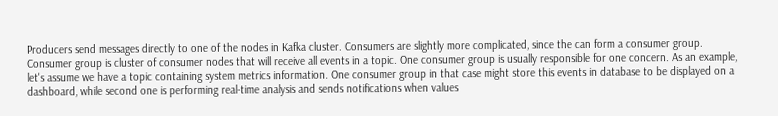Producers send messages directly to one of the nodes in Kafka cluster. Consumers are slightly more complicated, since the can form a consumer group. Consumer group is cluster of consumer nodes that will receive all events in a topic. One consumer group is usually responsible for one concern. As an example, let's assume we have a topic containing system metrics information. One consumer group in that case might store this events in database to be displayed on a dashboard, while second one is performing real-time analysis and sends notifications when values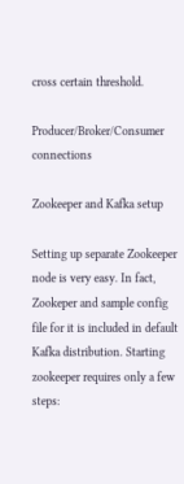cross certain threshold.

Producer/Broker/Consumer connections

Zookeeper and Kafka setup

Setting up separate Zookeeper node is very easy. In fact, Zookeper and sample config file for it is included in default Kafka distribution. Starting zookeeper requires only a few steps: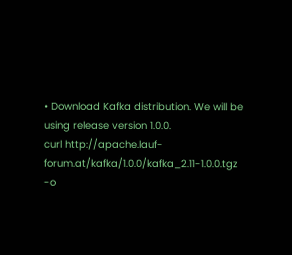• Download Kafka distribution. We will be using release version 1.0.0.
curl http://apache.lauf-forum.at/kafka/1.0.0/kafka_2.11-1.0.0.tgz  -o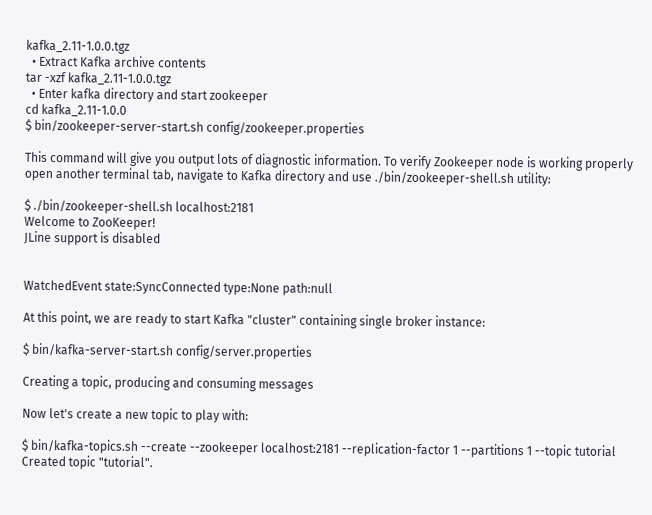kafka_2.11-1.0.0.tgz
  • Extract Kafka archive contents
tar -xzf kafka_2.11-1.0.0.tgz
  • Enter kafka directory and start zookeeper
cd kafka_2.11-1.0.0
$ bin/zookeeper-server-start.sh config/zookeeper.properties

This command will give you output lots of diagnostic information. To verify Zookeeper node is working properly open another terminal tab, navigate to Kafka directory and use ./bin/zookeeper-shell.sh utility:

$ ./bin/zookeeper-shell.sh localhost:2181
Welcome to ZooKeeper!
JLine support is disabled


WatchedEvent state:SyncConnected type:None path:null

At this point, we are ready to start Kafka "cluster" containing single broker instance:

$ bin/kafka-server-start.sh config/server.properties

Creating a topic, producing and consuming messages

Now let's create a new topic to play with:

$ bin/kafka-topics.sh --create --zookeeper localhost:2181 --replication-factor 1 --partitions 1 --topic tutorial
Created topic "tutorial".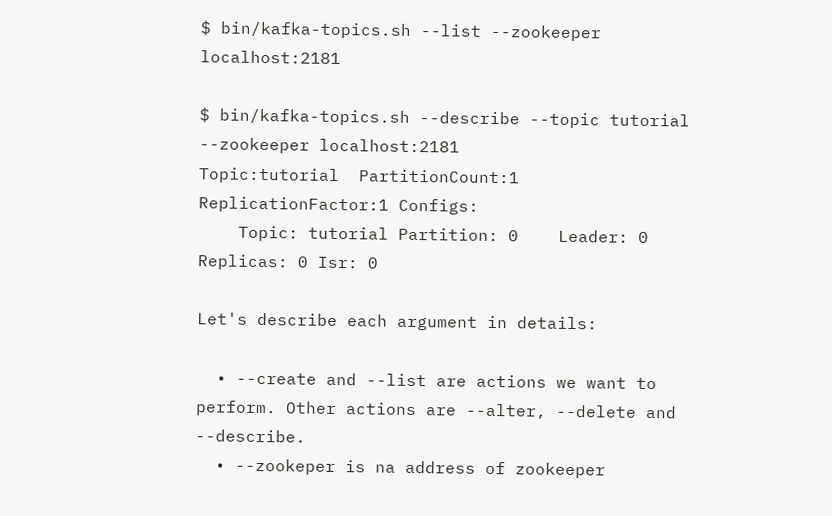$ bin/kafka-topics.sh --list --zookeeper localhost:2181

$ bin/kafka-topics.sh --describe --topic tutorial --zookeeper localhost:2181
Topic:tutorial  PartitionCount:1    ReplicationFactor:1 Configs:
    Topic: tutorial Partition: 0    Leader: 0   Replicas: 0 Isr: 0

Let's describe each argument in details:

  • --create and --list are actions we want to perform. Other actions are --alter, --delete and --describe.
  • --zookeper is na address of zookeeper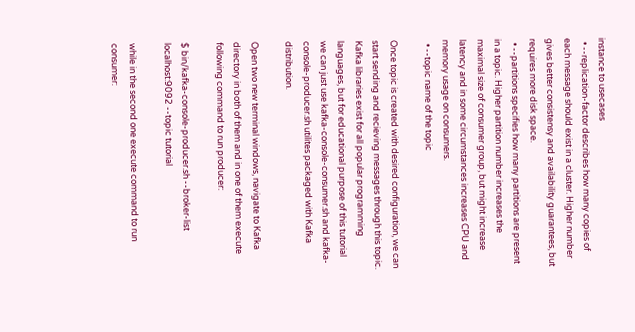instance to usecases
  • --replication-factor describes how many copies of each message should exist in a cluster. Higher number gives better consistensy and availability guarantees, but requires more disk space.
  • --partitions specifies how many partitions are present in a topic. Higher partition number increases the maximal size of consumer group, but might increase latency and in some circumstances increases CPU and memory usage on consumers.
  • --topic name of the topic

Once topic is created with desired configuration, we can start sending and recieving messages through this topic. Kafka libraries exist for all popular programming languages, but for educational purpose of this tutorial we can just use kafka-console-consumer.sh and kafka-console-producer.sh utilites packaged with Kafka distribution.

Open two new terminal windows, navigate to Kafka directory in both of them and in one of them execute following command to run producer:

$ bin/kafka-console-producer.sh --broker-list localhost:9092 --topic tutorial

while in the second one execute command to run consumer: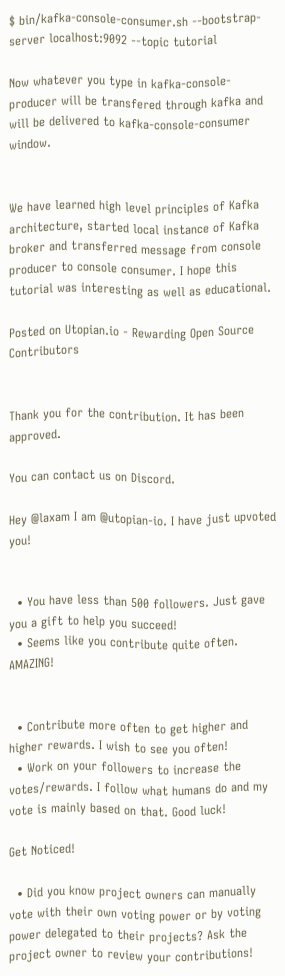$ bin/kafka-console-consumer.sh --bootstrap-server localhost:9092 --topic tutorial

Now whatever you type in kafka-console-producer will be transfered through kafka and will be delivered to kafka-console-consumer window.


We have learned high level principles of Kafka architecture, started local instance of Kafka broker and transferred message from console producer to console consumer. I hope this tutorial was interesting as well as educational.

Posted on Utopian.io - Rewarding Open Source Contributors


Thank you for the contribution. It has been approved.

You can contact us on Discord.

Hey @laxam I am @utopian-io. I have just upvoted you!


  • You have less than 500 followers. Just gave you a gift to help you succeed!
  • Seems like you contribute quite often. AMAZING!


  • Contribute more often to get higher and higher rewards. I wish to see you often!
  • Work on your followers to increase the votes/rewards. I follow what humans do and my vote is mainly based on that. Good luck!

Get Noticed!

  • Did you know project owners can manually vote with their own voting power or by voting power delegated to their projects? Ask the project owner to review your contributions!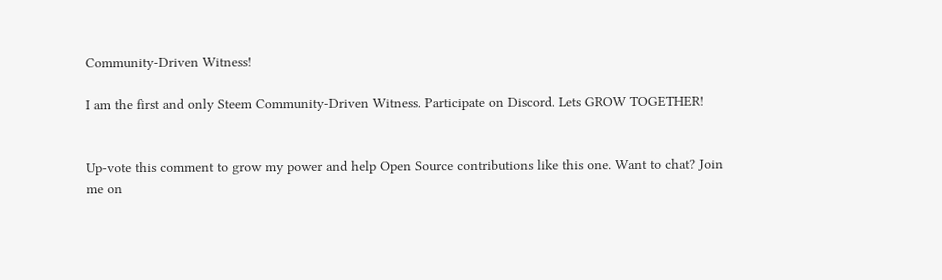Community-Driven Witness!

I am the first and only Steem Community-Driven Witness. Participate on Discord. Lets GROW TOGETHER!


Up-vote this comment to grow my power and help Open Source contributions like this one. Want to chat? Join me on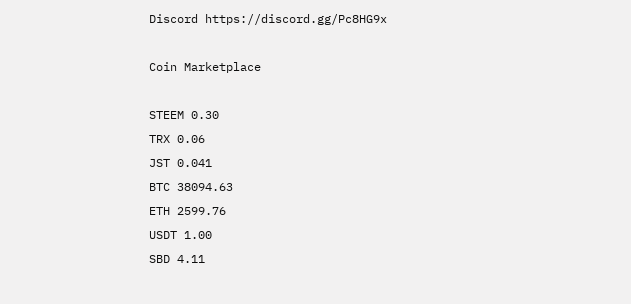Discord https://discord.gg/Pc8HG9x

Coin Marketplace

STEEM 0.30
TRX 0.06
JST 0.041
BTC 38094.63
ETH 2599.76
USDT 1.00
SBD 4.11